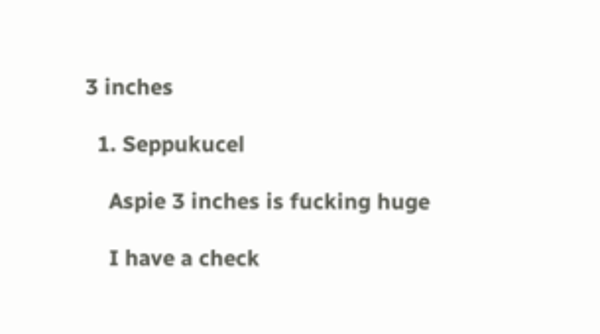3 inches

  1. Seppukucel

    Aspie 3 inches is fucking huge

    I have a check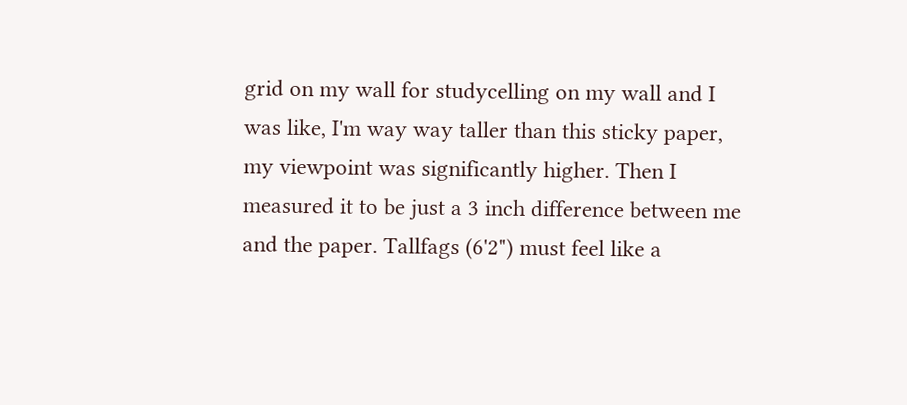grid on my wall for studycelling on my wall and I was like, I'm way way taller than this sticky paper, my viewpoint was significantly higher. Then I measured it to be just a 3 inch difference between me and the paper. Tallfags (6'2") must feel like a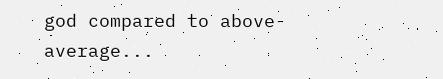god compared to above-average...